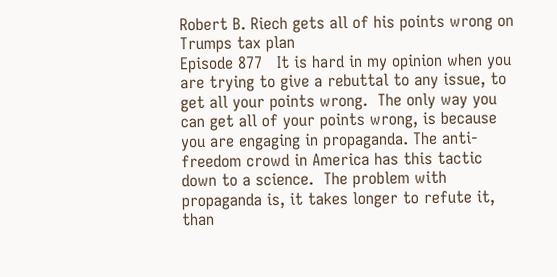Robert B. Riech gets all of his points wrong on Trumps tax plan
Episode 877   It is hard in my opinion when you are trying to give a rebuttal to any issue, to get all your points wrong.  The only way you can get all of your points wrong, is because you are engaging in propaganda. The anti-freedom crowd in America has this tactic down to a science.  The problem with propaganda is, it takes longer to refute it, than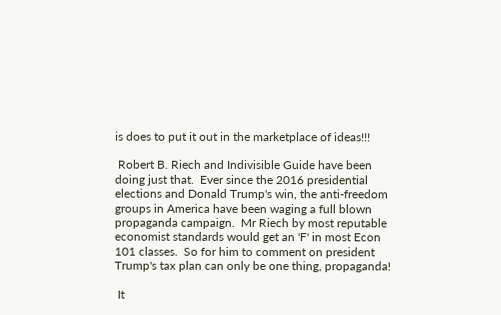is does to put it out in the marketplace of ideas!!!

 Robert B. Riech and Indivisible Guide have been doing just that.  Ever since the 2016 presidential elections and Donald Trump's win, the anti-freedom groups in America have been waging a full blown propaganda campaign.  Mr Riech by most reputable economist standards would get an 'F' in most Econ 101 classes.  So for him to comment on president Trump's tax plan can only be one thing, propaganda!

 It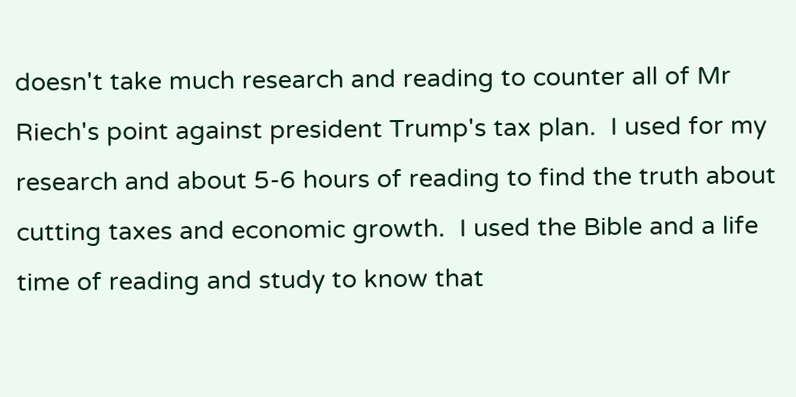doesn't take much research and reading to counter all of Mr Riech's point against president Trump's tax plan.  I used for my research and about 5-6 hours of reading to find the truth about cutting taxes and economic growth.  I used the Bible and a life time of reading and study to know that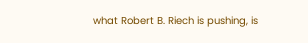what Robert B. Riech is pushing, is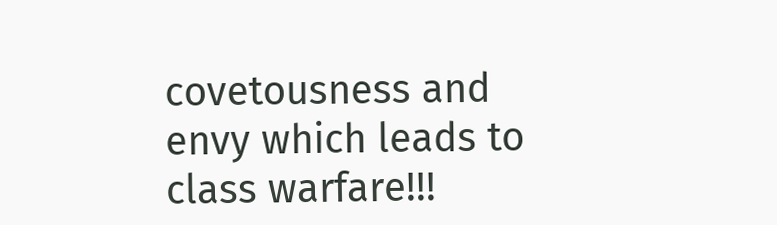covetousness and envy which leads to class warfare!!!